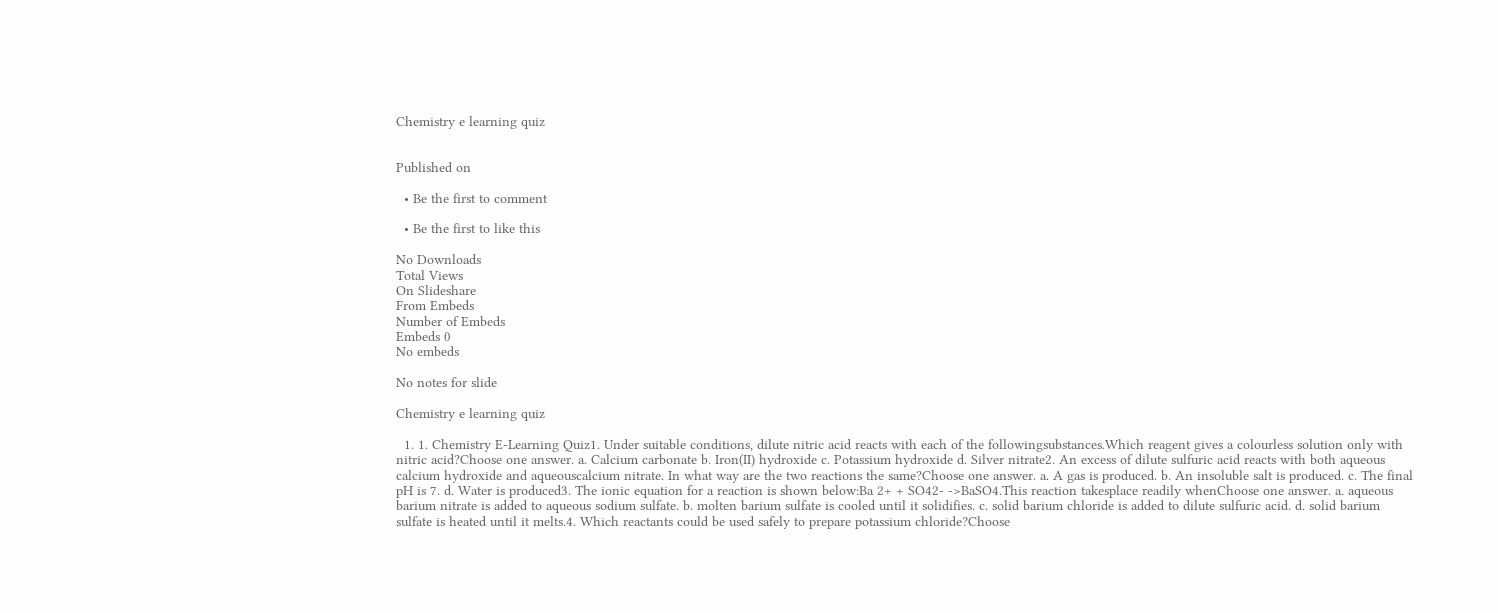Chemistry e learning quiz


Published on

  • Be the first to comment

  • Be the first to like this

No Downloads
Total Views
On Slideshare
From Embeds
Number of Embeds
Embeds 0
No embeds

No notes for slide

Chemistry e learning quiz

  1. 1. Chemistry E-Learning Quiz1. Under suitable conditions, dilute nitric acid reacts with each of the followingsubstances.Which reagent gives a colourless solution only with nitric acid?Choose one answer. a. Calcium carbonate b. Iron(II) hydroxide c. Potassium hydroxide d. Silver nitrate2. An excess of dilute sulfuric acid reacts with both aqueous calcium hydroxide and aqueouscalcium nitrate. In what way are the two reactions the same?Choose one answer. a. A gas is produced. b. An insoluble salt is produced. c. The final pH is 7. d. Water is produced3. The ionic equation for a reaction is shown below:Ba 2+ + SO42- ->BaSO4.This reaction takesplace readily whenChoose one answer. a. aqueous barium nitrate is added to aqueous sodium sulfate. b. molten barium sulfate is cooled until it solidifies. c. solid barium chloride is added to dilute sulfuric acid. d. solid barium sulfate is heated until it melts.4. Which reactants could be used safely to prepare potassium chloride?Choose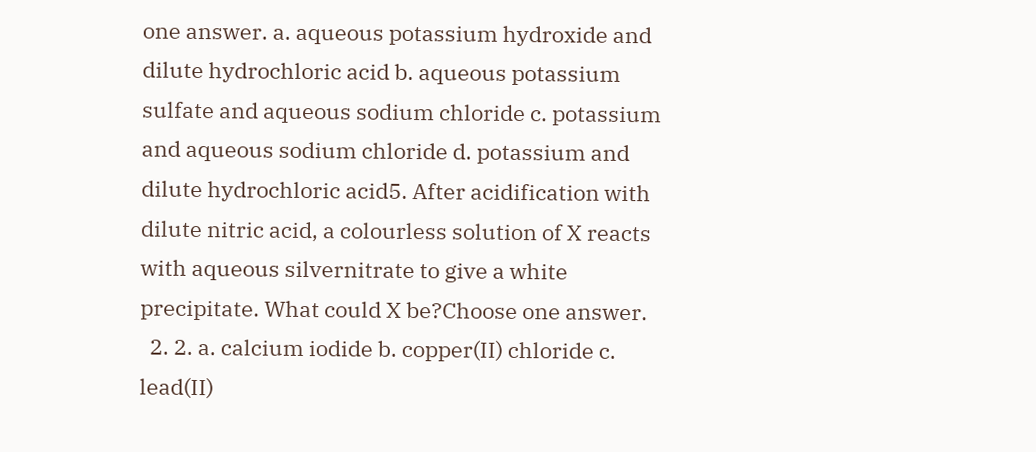one answer. a. aqueous potassium hydroxide and dilute hydrochloric acid b. aqueous potassium sulfate and aqueous sodium chloride c. potassium and aqueous sodium chloride d. potassium and dilute hydrochloric acid5. After acidification with dilute nitric acid, a colourless solution of X reacts with aqueous silvernitrate to give a white precipitate. What could X be?Choose one answer.
  2. 2. a. calcium iodide b. copper(II) chloride c. lead(II)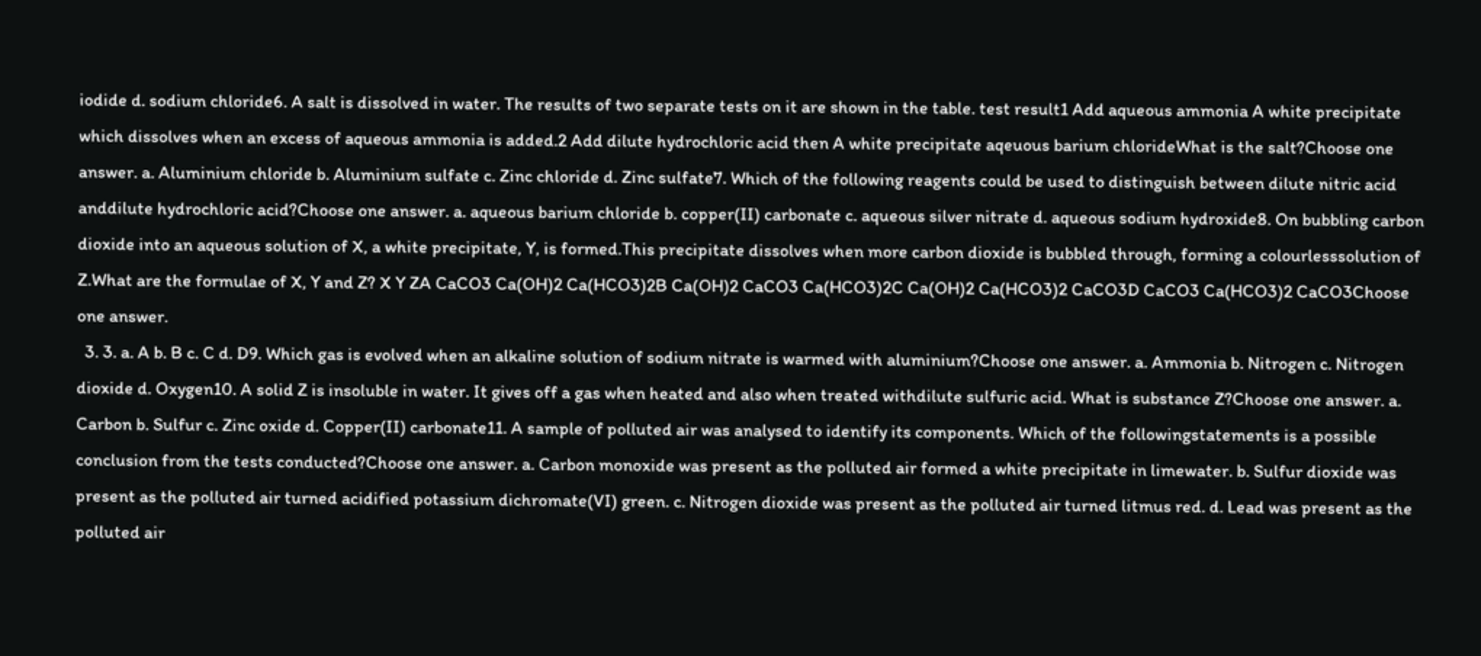iodide d. sodium chloride6. A salt is dissolved in water. The results of two separate tests on it are shown in the table. test result1 Add aqueous ammonia A white precipitate which dissolves when an excess of aqueous ammonia is added.2 Add dilute hydrochloric acid then A white precipitate aqeuous barium chlorideWhat is the salt?Choose one answer. a. Aluminium chloride b. Aluminium sulfate c. Zinc chloride d. Zinc sulfate7. Which of the following reagents could be used to distinguish between dilute nitric acid anddilute hydrochloric acid?Choose one answer. a. aqueous barium chloride b. copper(II) carbonate c. aqueous silver nitrate d. aqueous sodium hydroxide8. On bubbling carbon dioxide into an aqueous solution of X, a white precipitate, Y, is formed.This precipitate dissolves when more carbon dioxide is bubbled through, forming a colourlesssolution of Z.What are the formulae of X, Y and Z? X Y ZA CaCO3 Ca(OH)2 Ca(HCO3)2B Ca(OH)2 CaCO3 Ca(HCO3)2C Ca(OH)2 Ca(HCO3)2 CaCO3D CaCO3 Ca(HCO3)2 CaCO3Choose one answer.
  3. 3. a. A b. B c. C d. D9. Which gas is evolved when an alkaline solution of sodium nitrate is warmed with aluminium?Choose one answer. a. Ammonia b. Nitrogen c. Nitrogen dioxide d. Oxygen10. A solid Z is insoluble in water. It gives off a gas when heated and also when treated withdilute sulfuric acid. What is substance Z?Choose one answer. a. Carbon b. Sulfur c. Zinc oxide d. Copper(II) carbonate11. A sample of polluted air was analysed to identify its components. Which of the followingstatements is a possible conclusion from the tests conducted?Choose one answer. a. Carbon monoxide was present as the polluted air formed a white precipitate in limewater. b. Sulfur dioxide was present as the polluted air turned acidified potassium dichromate(VI) green. c. Nitrogen dioxide was present as the polluted air turned litmus red. d. Lead was present as the polluted air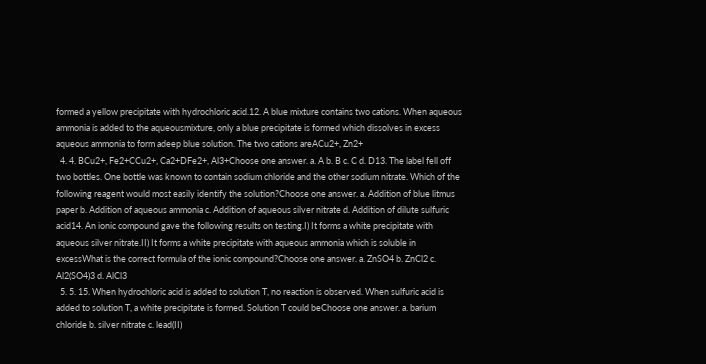formed a yellow precipitate with hydrochloric acid.12. A blue mixture contains two cations. When aqueous ammonia is added to the aqueousmixture, only a blue precipitate is formed which dissolves in excess aqueous ammonia to form adeep blue solution. The two cations areACu2+, Zn2+
  4. 4. BCu2+, Fe2+CCu2+, Ca2+DFe2+, Al3+Choose one answer. a. A b. B c. C d. D13. The label fell off two bottles. One bottle was known to contain sodium chloride and the other sodium nitrate. Which of the following reagent would most easily identify the solution?Choose one answer. a. Addition of blue litmus paper b. Addition of aqueous ammonia c. Addition of aqueous silver nitrate d. Addition of dilute sulfuric acid14. An ionic compound gave the following results on testing.I) It forms a white precipitate with aqueous silver nitrate.II) It forms a white precipitate with aqueous ammonia which is soluble in excessWhat is the correct formula of the ionic compound?Choose one answer. a. ZnSO4 b. ZnCl2 c. Al2(SO4)3 d. AlCl3
  5. 5. 15. When hydrochloric acid is added to solution T, no reaction is observed. When sulfuric acid is added to solution T, a white precipitate is formed. Solution T could beChoose one answer. a. barium chloride b. silver nitrate c. lead(II)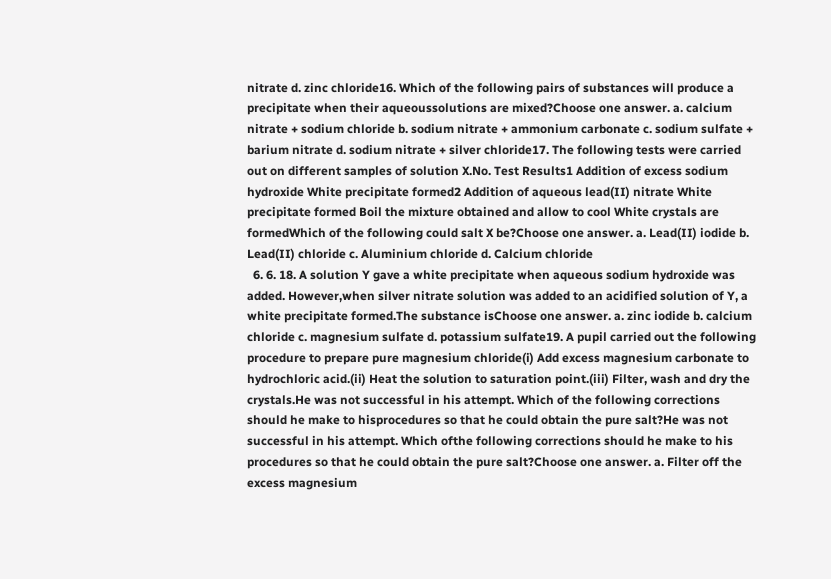nitrate d. zinc chloride16. Which of the following pairs of substances will produce a precipitate when their aqueoussolutions are mixed?Choose one answer. a. calcium nitrate + sodium chloride b. sodium nitrate + ammonium carbonate c. sodium sulfate + barium nitrate d. sodium nitrate + silver chloride17. The following tests were carried out on different samples of solution X.No. Test Results1 Addition of excess sodium hydroxide White precipitate formed2 Addition of aqueous lead(II) nitrate White precipitate formed Boil the mixture obtained and allow to cool White crystals are formedWhich of the following could salt X be?Choose one answer. a. Lead(II) iodide b. Lead(II) chloride c. Aluminium chloride d. Calcium chloride
  6. 6. 18. A solution Y gave a white precipitate when aqueous sodium hydroxide was added. However,when silver nitrate solution was added to an acidified solution of Y, a white precipitate formed.The substance isChoose one answer. a. zinc iodide b. calcium chloride c. magnesium sulfate d. potassium sulfate19. A pupil carried out the following procedure to prepare pure magnesium chloride(i) Add excess magnesium carbonate to hydrochloric acid.(ii) Heat the solution to saturation point.(iii) Filter, wash and dry the crystals.He was not successful in his attempt. Which of the following corrections should he make to hisprocedures so that he could obtain the pure salt?He was not successful in his attempt. Which ofthe following corrections should he make to his procedures so that he could obtain the pure salt?Choose one answer. a. Filter off the excess magnesium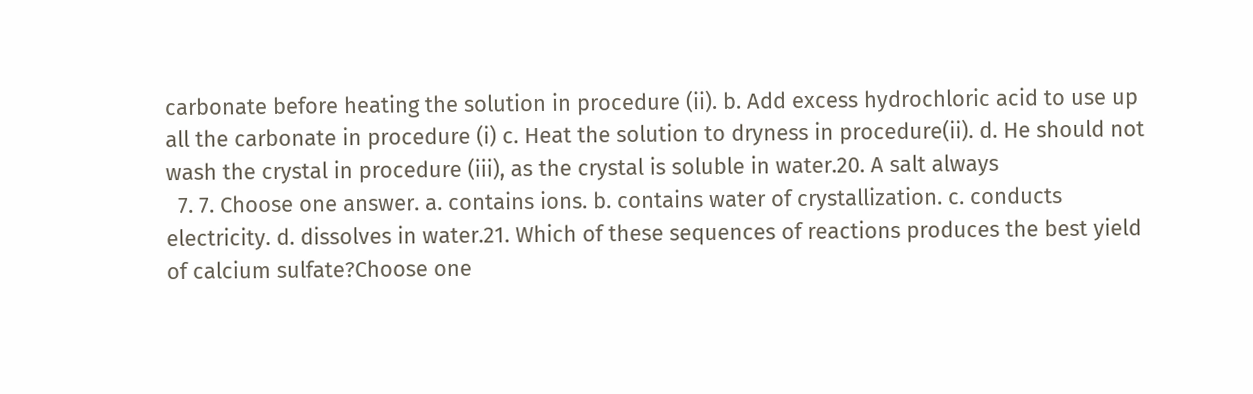carbonate before heating the solution in procedure (ii). b. Add excess hydrochloric acid to use up all the carbonate in procedure (i) c. Heat the solution to dryness in procedure(ii). d. He should not wash the crystal in procedure (iii), as the crystal is soluble in water.20. A salt always
  7. 7. Choose one answer. a. contains ions. b. contains water of crystallization. c. conducts electricity. d. dissolves in water.21. Which of these sequences of reactions produces the best yield of calcium sulfate?Choose one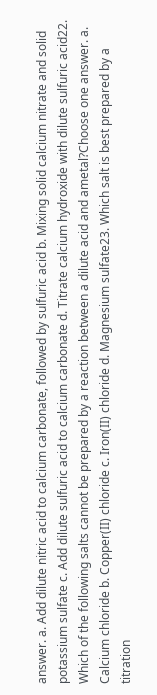answer. a. Add dilute nitric acid to calcium carbonate, followed by sulfuric acid b. Mixing solid calcium nitrate and solid potassium sulfate c. Add dilute sulfuric acid to calcium carbonate d. Titrate calcium hydroxide with dilute sulfuric acid22. Which of the following salts cannot be prepared by a reaction between a dilute acid and ametal?Choose one answer. a. Calcium chloride b. Copper(II) chloride c. Iron(II) chloride d. Magnesium sulfate23. Which salt is best prepared by a titration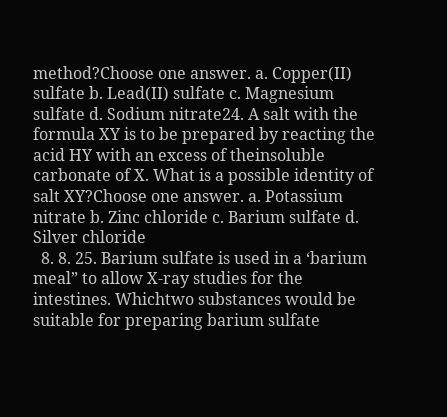method?Choose one answer. a. Copper(II) sulfate b. Lead(II) sulfate c. Magnesium sulfate d. Sodium nitrate24. A salt with the formula XY is to be prepared by reacting the acid HY with an excess of theinsoluble carbonate of X. What is a possible identity of salt XY?Choose one answer. a. Potassium nitrate b. Zinc chloride c. Barium sulfate d. Silver chloride
  8. 8. 25. Barium sulfate is used in a ‘barium meal” to allow X-ray studies for the intestines. Whichtwo substances would be suitable for preparing barium sulfate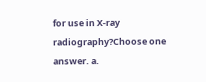for use in X-ray radiography?Choose one answer. a.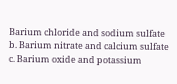Barium chloride and sodium sulfate b. Barium nitrate and calcium sulfate c. Barium oxide and potassium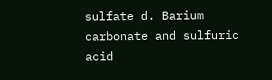sulfate d. Barium carbonate and sulfuric acid